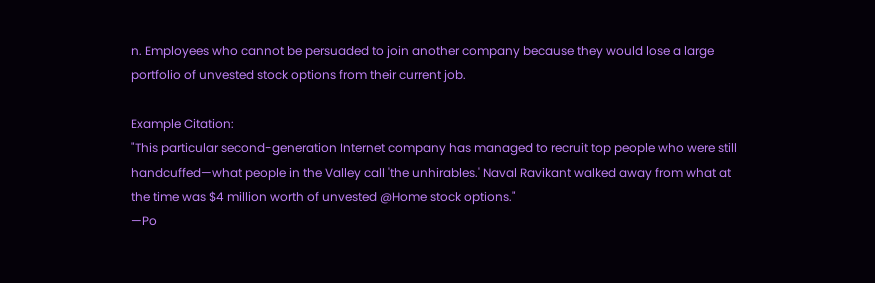n. Employees who cannot be persuaded to join another company because they would lose a large portfolio of unvested stock options from their current job.

Example Citation:
"This particular second-generation Internet company has managed to recruit top people who were still handcuffed—what people in the Valley call 'the unhirables.' Naval Ravikant walked away from what at the time was $4 million worth of unvested @Home stock options."
—Po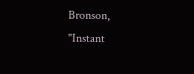Bronson, "Instant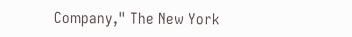Company," The New York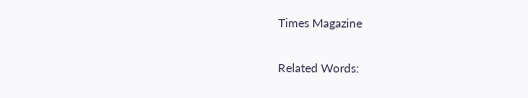Times Magazine

Related Words: